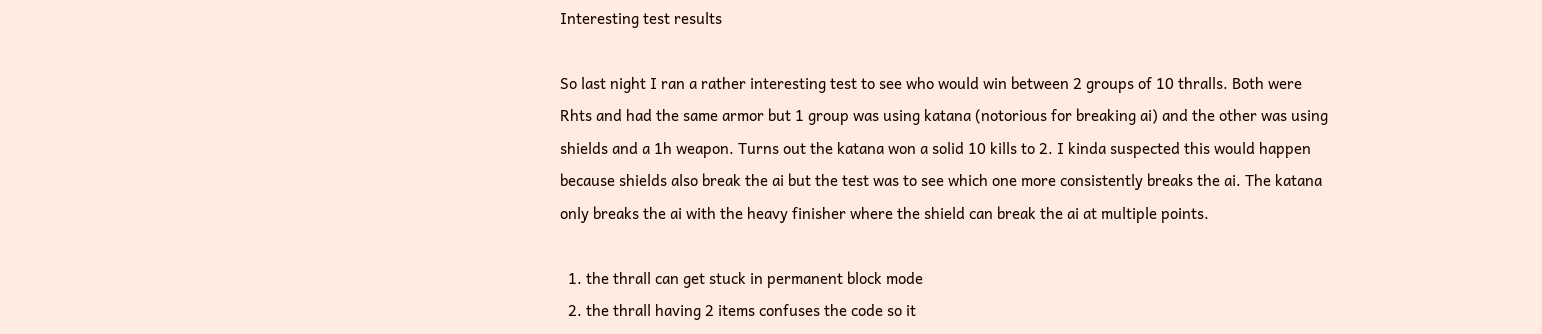Interesting test results

So last night I ran a rather interesting test to see who would win between 2 groups of 10 thralls. Both were Rhts and had the same armor but 1 group was using katana (notorious for breaking ai) and the other was using shields and a 1h weapon. Turns out the katana won a solid 10 kills to 2. I kinda suspected this would happen because shields also break the ai but the test was to see which one more consistently breaks the ai. The katana only breaks the ai with the heavy finisher where the shield can break the ai at multiple points.

  1. the thrall can get stuck in permanent block mode
  2. the thrall having 2 items confuses the code so it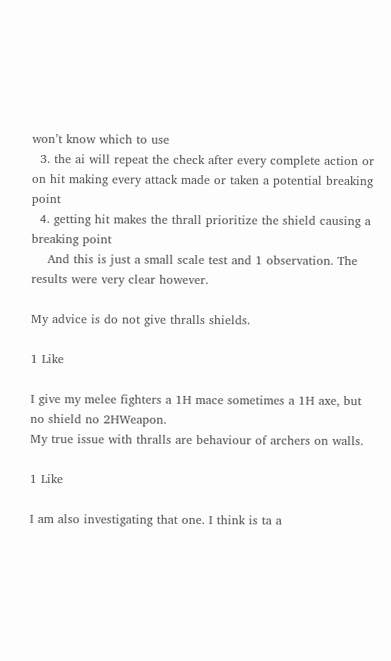won’t know which to use
  3. the ai will repeat the check after every complete action or on hit making every attack made or taken a potential breaking point
  4. getting hit makes the thrall prioritize the shield causing a breaking point
    And this is just a small scale test and 1 observation. The results were very clear however.

My advice is do not give thralls shields.

1 Like

I give my melee fighters a 1H mace sometimes a 1H axe, but no shield no 2HWeapon.
My true issue with thralls are behaviour of archers on walls.

1 Like

I am also investigating that one. I think is ta a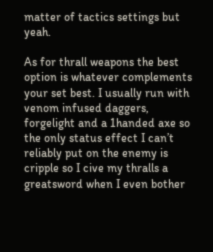matter of tactics settings but yeah.

As for thrall weapons the best option is whatever complements your set best. I usually run with venom infused daggers, forgelight and a 1handed axe so the only status effect I can’t reliably put on the enemy is cripple so I cive my thralls a greatsword when I even bother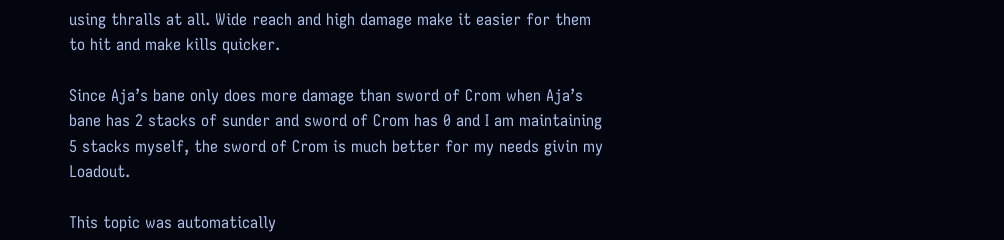using thralls at all. Wide reach and high damage make it easier for them to hit and make kills quicker.

Since Aja’s bane only does more damage than sword of Crom when Aja’s bane has 2 stacks of sunder and sword of Crom has 0 and I am maintaining 5 stacks myself, the sword of Crom is much better for my needs givin my Loadout.

This topic was automatically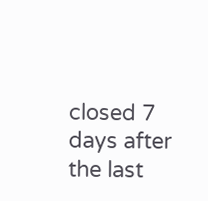closed 7 days after the last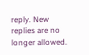reply. New replies are no longer allowed.